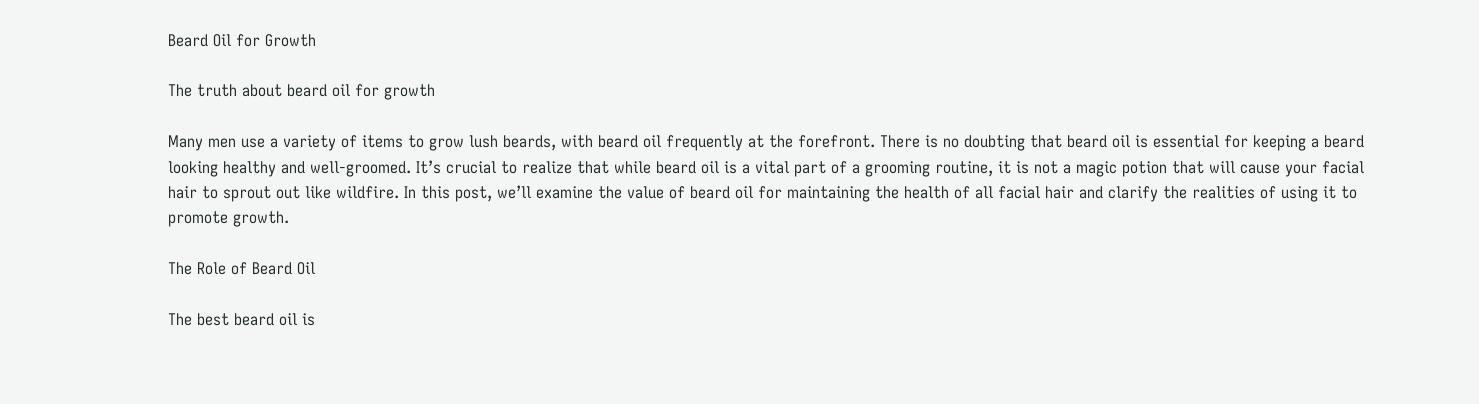Beard Oil for Growth

The truth about beard oil for growth

Many men use a variety of items to grow lush beards, with beard oil frequently at the forefront. There is no doubting that beard oil is essential for keeping a beard looking healthy and well-groomed. It’s crucial to realize that while beard oil is a vital part of a grooming routine, it is not a magic potion that will cause your facial hair to sprout out like wildfire. In this post, we’ll examine the value of beard oil for maintaining the health of all facial hair and clarify the realities of using it to promote growth.

The Role of Beard Oil

The best beard oil is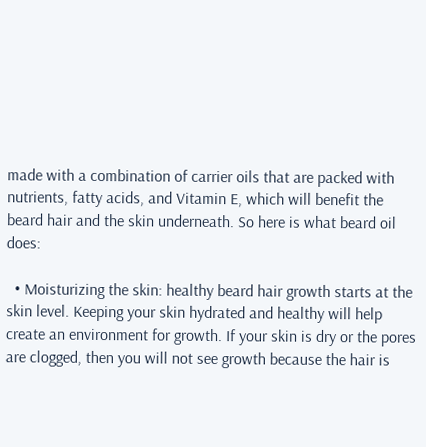made with a combination of carrier oils that are packed with nutrients, fatty acids, and Vitamin E, which will benefit the beard hair and the skin underneath. So here is what beard oil does:

  • Moisturizing the skin: healthy beard hair growth starts at the skin level. Keeping your skin hydrated and healthy will help create an environment for growth. If your skin is dry or the pores are clogged, then you will not see growth because the hair is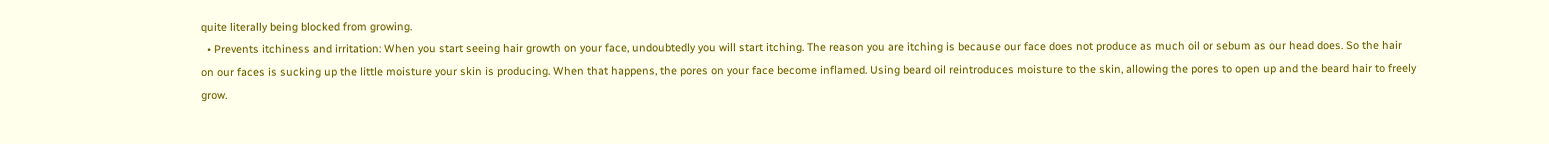quite literally being blocked from growing.
  • Prevents itchiness and irritation: When you start seeing hair growth on your face, undoubtedly you will start itching. The reason you are itching is because our face does not produce as much oil or sebum as our head does. So the hair on our faces is sucking up the little moisture your skin is producing. When that happens, the pores on your face become inflamed. Using beard oil reintroduces moisture to the skin, allowing the pores to open up and the beard hair to freely grow.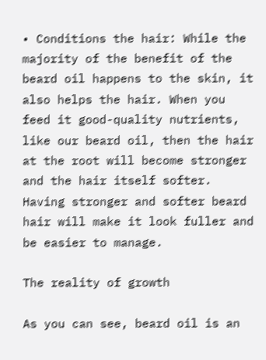• Conditions the hair: While the majority of the benefit of the beard oil happens to the skin, it also helps the hair. When you feed it good-quality nutrients, like our beard oil, then the hair at the root will become stronger and the hair itself softer. Having stronger and softer beard hair will make it look fuller and be easier to manage.

The reality of growth

As you can see, beard oil is an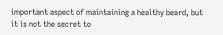important aspect of maintaining a healthy beard, but it is not the secret to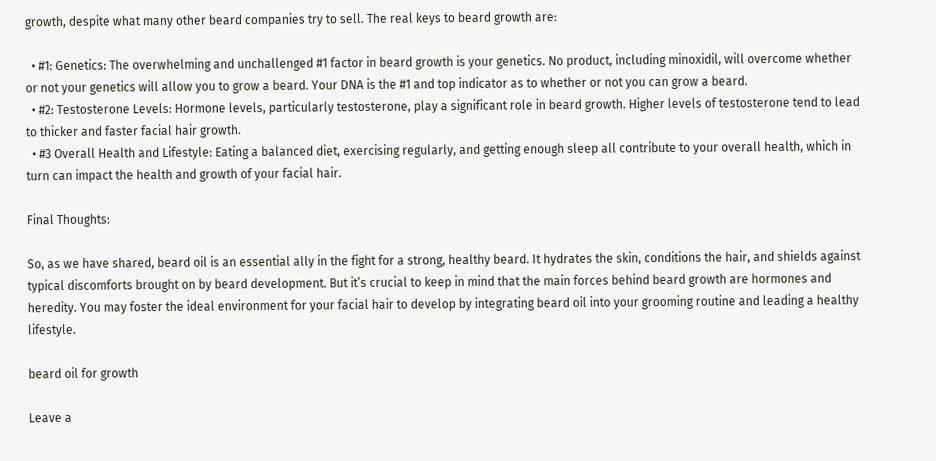growth, despite what many other beard companies try to sell. The real keys to beard growth are:

  • #1: Genetics: The overwhelming and unchallenged #1 factor in beard growth is your genetics. No product, including minoxidil, will overcome whether or not your genetics will allow you to grow a beard. Your DNA is the #1 and top indicator as to whether or not you can grow a beard.
  • #2: Testosterone Levels: Hormone levels, particularly testosterone, play a significant role in beard growth. Higher levels of testosterone tend to lead to thicker and faster facial hair growth.
  • #3 Overall Health and Lifestyle: Eating a balanced diet, exercising regularly, and getting enough sleep all contribute to your overall health, which in turn can impact the health and growth of your facial hair.

Final Thoughts:

So, as we have shared, beard oil is an essential ally in the fight for a strong, healthy beard. It hydrates the skin, conditions the hair, and shields against typical discomforts brought on by beard development. But it’s crucial to keep in mind that the main forces behind beard growth are hormones and heredity. You may foster the ideal environment for your facial hair to develop by integrating beard oil into your grooming routine and leading a healthy lifestyle.

beard oil for growth

Leave a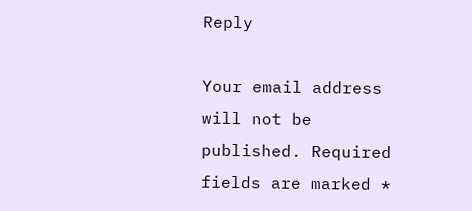Reply

Your email address will not be published. Required fields are marked *